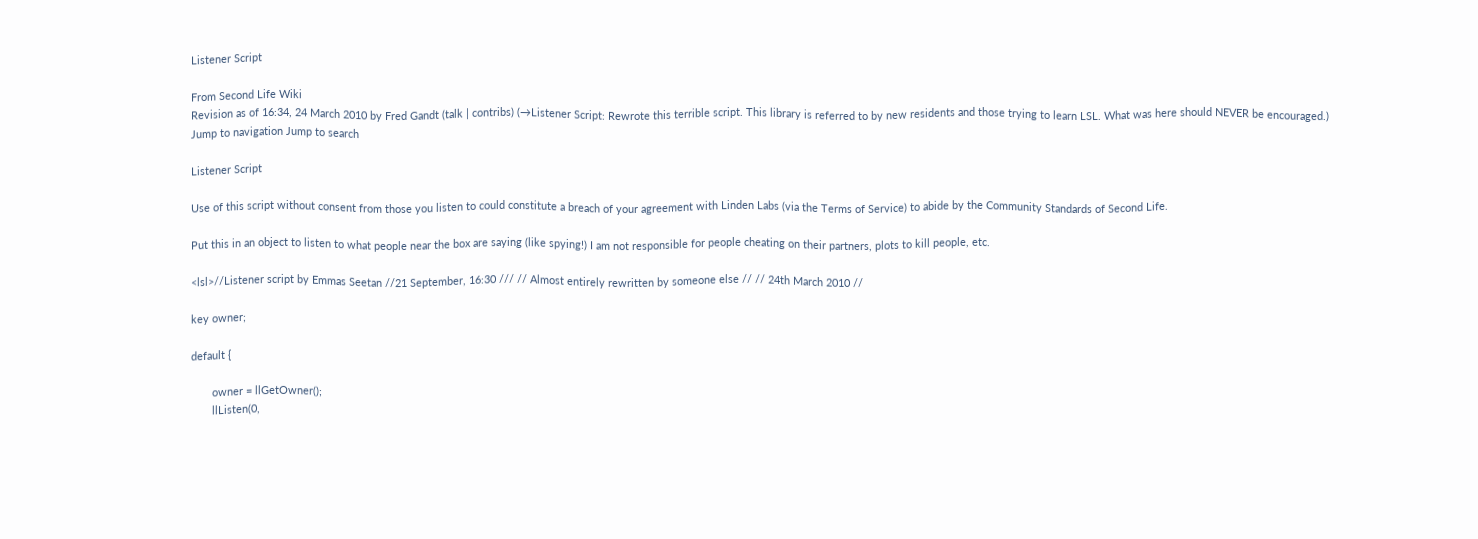Listener Script

From Second Life Wiki
Revision as of 16:34, 24 March 2010 by Fred Gandt (talk | contribs) (→Listener Script: Rewrote this terrible script. This library is referred to by new residents and those trying to learn LSL. What was here should NEVER be encouraged.)
Jump to navigation Jump to search

Listener Script

Use of this script without consent from those you listen to could constitute a breach of your agreement with Linden Labs (via the Terms of Service) to abide by the Community Standards of Second Life.

Put this in an object to listen to what people near the box are saying (like spying!) I am not responsible for people cheating on their partners, plots to kill people, etc.

<lsl>//Listener script by Emmas Seetan //21 September, 16:30 /// // Almost entirely rewritten by someone else // // 24th March 2010 //

key owner;

default {

       owner = llGetOwner();
       llListen(0,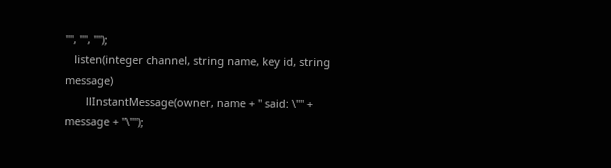"", "", "");
   listen(integer channel, string name, key id, string message)
       llInstantMessage(owner, name + " said: \"" + message + "\"");